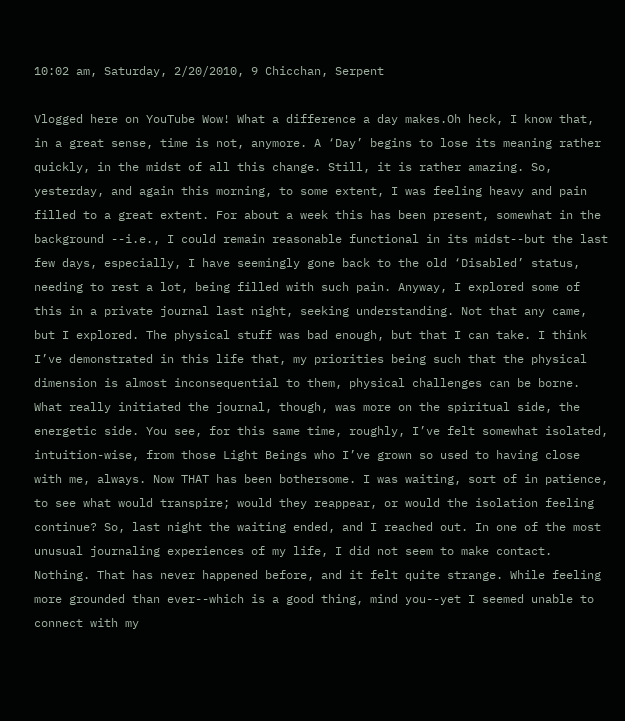10:02 am, Saturday, 2/20/2010, 9 Chicchan, Serpent

Vlogged here on YouTube Wow! What a difference a day makes.Oh heck, I know that, in a great sense, time is not, anymore. A ‘Day’ begins to lose its meaning rather quickly, in the midst of all this change. Still, it is rather amazing. So, yesterday, and again this morning, to some extent, I was feeling heavy and pain filled to a great extent. For about a week this has been present, somewhat in the background --i.e., I could remain reasonable functional in its midst--but the last few days, especially, I have seemingly gone back to the old ‘Disabled’ status, needing to rest a lot, being filled with such pain. Anyway, I explored some of this in a private journal last night, seeking understanding. Not that any came, but I explored. The physical stuff was bad enough, but that I can take. I think I’ve demonstrated in this life that, my priorities being such that the physical dimension is almost inconsequential to them, physical challenges can be borne. What really initiated the journal, though, was more on the spiritual side, the energetic side. You see, for this same time, roughly, I’ve felt somewhat isolated, intuition-wise, from those Light Beings who I’ve grown so used to having close with me, always. Now THAT has been bothersome. I was waiting, sort of in patience, to see what would transpire; would they reappear, or would the isolation feeling continue? So, last night the waiting ended, and I reached out. In one of the most unusual journaling experiences of my life, I did not seem to make contact. Nothing. That has never happened before, and it felt quite strange. While feeling more grounded than ever--which is a good thing, mind you--yet I seemed unable to connect with my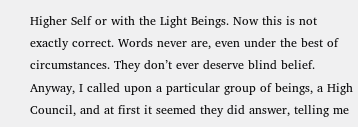Higher Self or with the Light Beings. Now this is not exactly correct. Words never are, even under the best of circumstances. They don’t ever deserve blind belief. Anyway, I called upon a particular group of beings, a High Council, and at first it seemed they did answer, telling me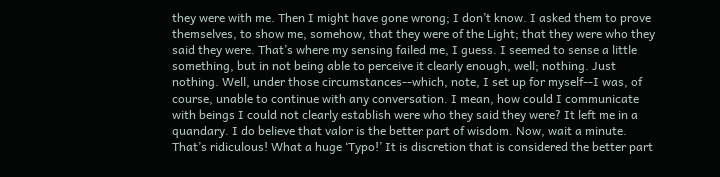they were with me. Then I might have gone wrong; I don’t know. I asked them to prove themselves, to show me, somehow, that they were of the Light; that they were who they said they were. That’s where my sensing failed me, I guess. I seemed to sense a little something, but in not being able to perceive it clearly enough, well; nothing. Just nothing. Well, under those circumstances--which, note, I set up for myself--I was, of course, unable to continue with any conversation. I mean, how could I communicate with beings I could not clearly establish were who they said they were? It left me in a quandary. I do believe that valor is the better part of wisdom. Now, wait a minute. That’s ridiculous! What a huge ‘Typo!’ It is discretion that is considered the better part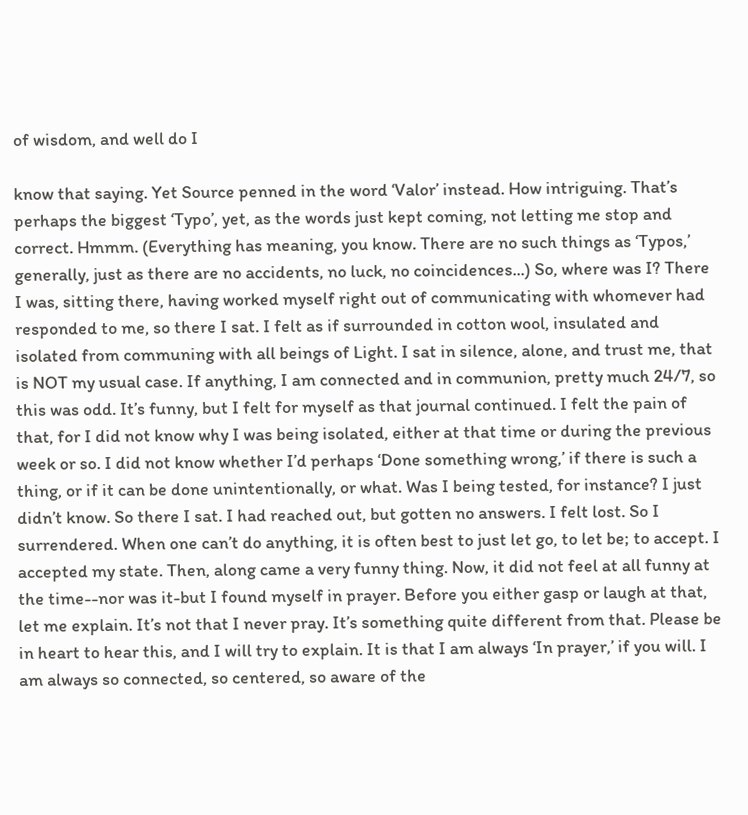of wisdom, and well do I

know that saying. Yet Source penned in the word ‘Valor’ instead. How intriguing. That’s perhaps the biggest ‘Typo’, yet, as the words just kept coming, not letting me stop and correct. Hmmm. (Everything has meaning, you know. There are no such things as ‘Typos,’ generally, just as there are no accidents, no luck, no coincidences...) So, where was I? There I was, sitting there, having worked myself right out of communicating with whomever had responded to me, so there I sat. I felt as if surrounded in cotton wool, insulated and isolated from communing with all beings of Light. I sat in silence, alone, and trust me, that is NOT my usual case. If anything, I am connected and in communion, pretty much 24/7, so this was odd. It’s funny, but I felt for myself as that journal continued. I felt the pain of that, for I did not know why I was being isolated, either at that time or during the previous week or so. I did not know whether I’d perhaps ‘Done something wrong,’ if there is such a thing, or if it can be done unintentionally, or what. Was I being tested, for instance? I just didn’t know. So there I sat. I had reached out, but gotten no answers. I felt lost. So I surrendered. When one can’t do anything, it is often best to just let go, to let be; to accept. I accepted my state. Then, along came a very funny thing. Now, it did not feel at all funny at the time--nor was it-but I found myself in prayer. Before you either gasp or laugh at that, let me explain. It’s not that I never pray. It’s something quite different from that. Please be in heart to hear this, and I will try to explain. It is that I am always ‘In prayer,’ if you will. I am always so connected, so centered, so aware of the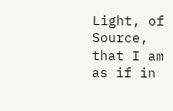Light, of Source, that I am as if in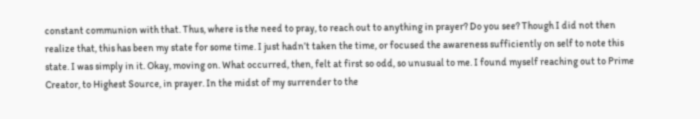constant communion with that. Thus, where is the need to pray, to reach out to anything in prayer? Do you see? Though I did not then realize that, this has been my state for some time. I just hadn’t taken the time, or focused the awareness sufficiently on self to note this state. I was simply in it. Okay, moving on. What occurred, then, felt at first so odd, so unusual to me. I found myself reaching out to Prime Creator, to Highest Source, in prayer. In the midst of my surrender to the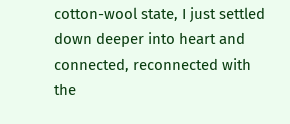cotton-wool state, I just settled down deeper into heart and connected, reconnected with the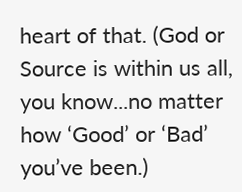heart of that. (God or Source is within us all, you know...no matter how ‘Good’ or ‘Bad’ you’ve been.)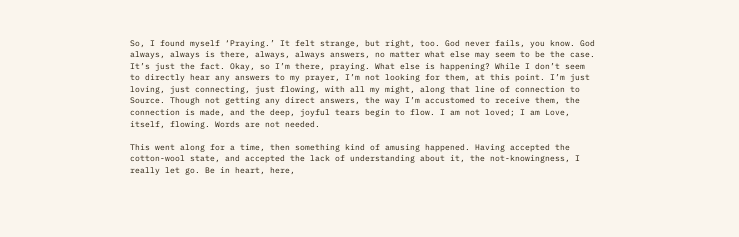So, I found myself ‘Praying.’ It felt strange, but right, too. God never fails, you know. God always, always is there, always, always answers, no matter what else may seem to be the case. It’s just the fact. Okay, so I’m there, praying. What else is happening? While I don’t seem to directly hear any answers to my prayer, I’m not looking for them, at this point. I’m just loving, just connecting, just flowing, with all my might, along that line of connection to Source. Though not getting any direct answers, the way I’m accustomed to receive them, the connection is made, and the deep, joyful tears begin to flow. I am not loved; I am Love, itself, flowing. Words are not needed.

This went along for a time, then something kind of amusing happened. Having accepted the cotton-wool state, and accepted the lack of understanding about it, the not-knowingness, I really let go. Be in heart, here,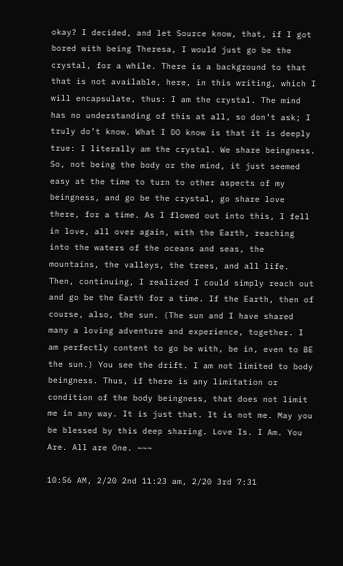okay? I decided, and let Source know, that, if I got bored with being Theresa, I would just go be the crystal, for a while. There is a background to that that is not available, here, in this writing, which I will encapsulate, thus: I am the crystal. The mind has no understanding of this at all, so don’t ask; I truly do’t know. What I DO know is that it is deeply true: I literally am the crystal. We share beingness. So, not being the body or the mind, it just seemed easy at the time to turn to other aspects of my beingness, and go be the crystal, go share love there, for a time. As I flowed out into this, I fell in love, all over again, with the Earth, reaching into the waters of the oceans and seas, the mountains, the valleys, the trees, and all life. Then, continuing, I realized I could simply reach out and go be the Earth for a time. If the Earth, then of course, also, the sun. (The sun and I have shared many a loving adventure and experience, together. I am perfectly content to go be with, be in, even to BE the sun.) You see the drift. I am not limited to body beingness. Thus, if there is any limitation or condition of the body beingness, that does not limit me in any way. It is just that. It is not me. May you be blessed by this deep sharing. Love Is. I Am. You Are. All are One. ~~~

10:56 AM, 2/20 2nd 11:23 am, 2/20 3rd 7:31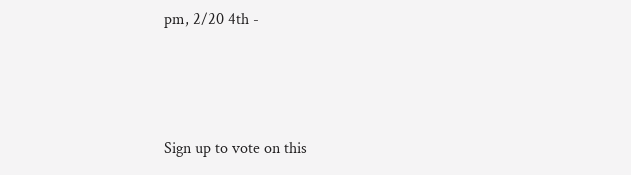pm, 2/20 4th -



Sign up to vote on this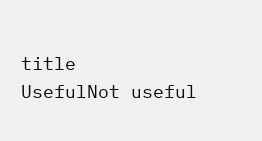title
UsefulNot useful